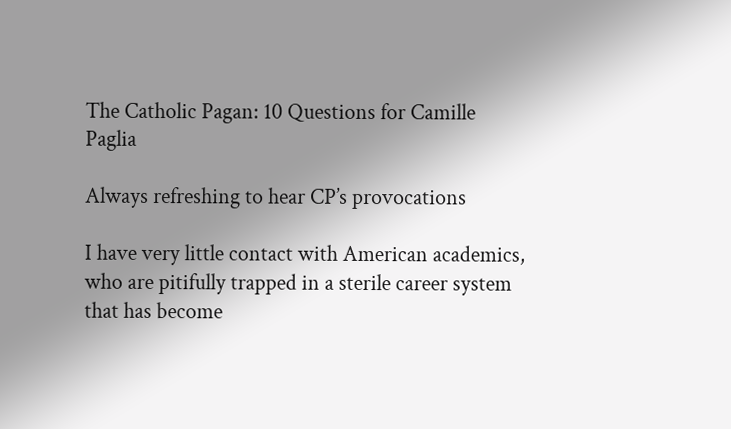The Catholic Pagan: 10 Questions for Camille Paglia

Always refreshing to hear CP’s provocations

I have very little contact with American academics, who are pitifully trapped in a sterile career system that has become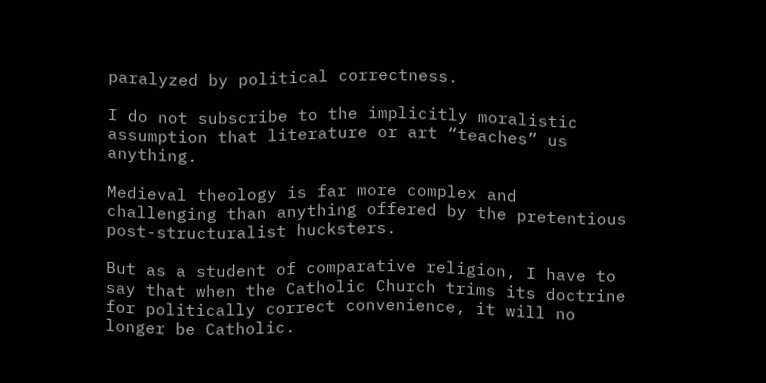paralyzed by political correctness.

I do not subscribe to the implicitly moralistic assumption that literature or art “teaches” us anything.

Medieval theology is far more complex and challenging than anything offered by the pretentious post-structuralist hucksters.

But as a student of comparative religion, I have to say that when the Catholic Church trims its doctrine for politically correct convenience, it will no longer be Catholic.